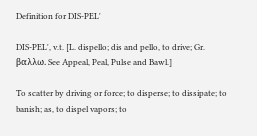Definition for DIS-PEL'

DIS-PEL', v.t. [L. dispello; dis and pello, to drive; Gr. βαλλω. See Appeal, Peal, Pulse and Bawl.]

To scatter by driving or force; to disperse; to dissipate; to banish; as, to dispel vapors; to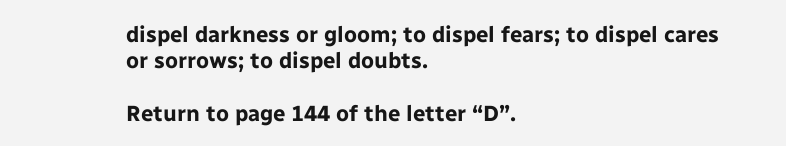dispel darkness or gloom; to dispel fears; to dispel cares or sorrows; to dispel doubts.

Return to page 144 of the letter “D”.